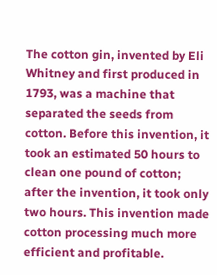The cotton gin, invented by Eli Whitney and first produced in 1793, was a machine that separated the seeds from cotton. Before this invention, it took an estimated 50 hours to clean one pound of cotton; after the invention, it took only two hours. This invention made cotton processing much more efficient and profitable.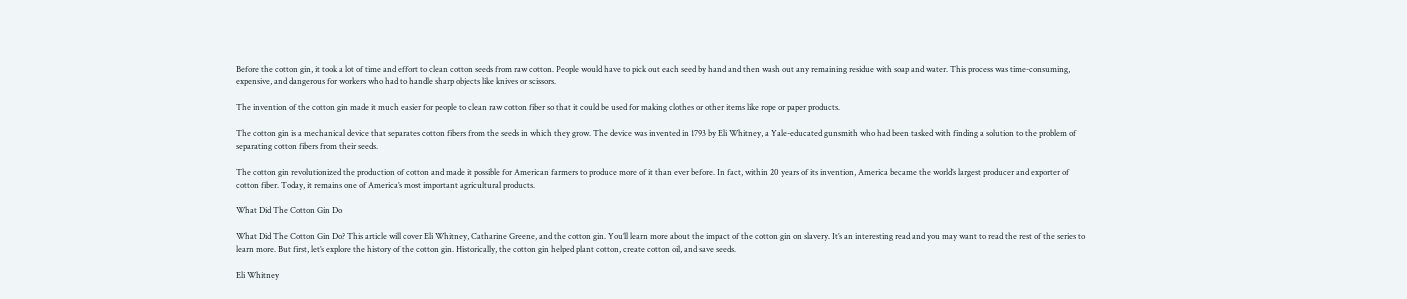Before the cotton gin, it took a lot of time and effort to clean cotton seeds from raw cotton. People would have to pick out each seed by hand and then wash out any remaining residue with soap and water. This process was time-consuming, expensive, and dangerous for workers who had to handle sharp objects like knives or scissors.

The invention of the cotton gin made it much easier for people to clean raw cotton fiber so that it could be used for making clothes or other items like rope or paper products.

The cotton gin is a mechanical device that separates cotton fibers from the seeds in which they grow. The device was invented in 1793 by Eli Whitney, a Yale-educated gunsmith who had been tasked with finding a solution to the problem of separating cotton fibers from their seeds.

The cotton gin revolutionized the production of cotton and made it possible for American farmers to produce more of it than ever before. In fact, within 20 years of its invention, America became the world’s largest producer and exporter of cotton fiber. Today, it remains one of America’s most important agricultural products.

What Did The Cotton Gin Do

What Did The Cotton Gin Do? This article will cover Eli Whitney, Catharine Greene, and the cotton gin. You’ll learn more about the impact of the cotton gin on slavery. It’s an interesting read and you may want to read the rest of the series to learn more. But first, let’s explore the history of the cotton gin. Historically, the cotton gin helped plant cotton, create cotton oil, and save seeds.

Eli Whitney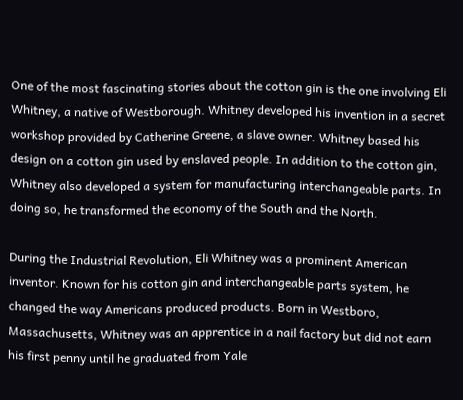One of the most fascinating stories about the cotton gin is the one involving Eli Whitney, a native of Westborough. Whitney developed his invention in a secret workshop provided by Catherine Greene, a slave owner. Whitney based his design on a cotton gin used by enslaved people. In addition to the cotton gin, Whitney also developed a system for manufacturing interchangeable parts. In doing so, he transformed the economy of the South and the North.

During the Industrial Revolution, Eli Whitney was a prominent American inventor. Known for his cotton gin and interchangeable parts system, he changed the way Americans produced products. Born in Westboro, Massachusetts, Whitney was an apprentice in a nail factory but did not earn his first penny until he graduated from Yale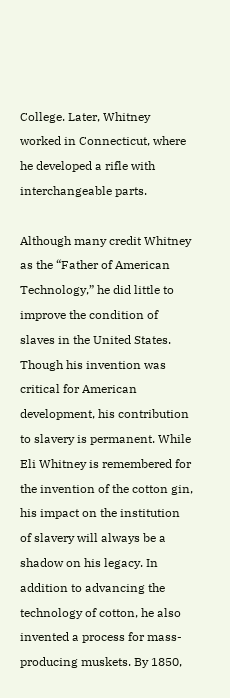College. Later, Whitney worked in Connecticut, where he developed a rifle with interchangeable parts.

Although many credit Whitney as the “Father of American Technology,” he did little to improve the condition of slaves in the United States. Though his invention was critical for American development, his contribution to slavery is permanent. While Eli Whitney is remembered for the invention of the cotton gin, his impact on the institution of slavery will always be a shadow on his legacy. In addition to advancing the technology of cotton, he also invented a process for mass-producing muskets. By 1850,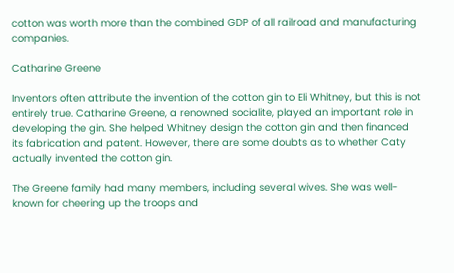cotton was worth more than the combined GDP of all railroad and manufacturing companies.

Catharine Greene

Inventors often attribute the invention of the cotton gin to Eli Whitney, but this is not entirely true. Catharine Greene, a renowned socialite, played an important role in developing the gin. She helped Whitney design the cotton gin and then financed its fabrication and patent. However, there are some doubts as to whether Caty actually invented the cotton gin.

The Greene family had many members, including several wives. She was well-known for cheering up the troops and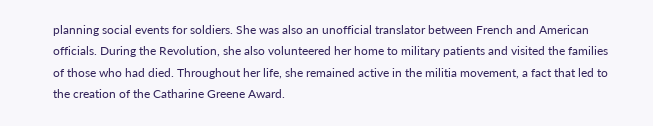planning social events for soldiers. She was also an unofficial translator between French and American officials. During the Revolution, she also volunteered her home to military patients and visited the families of those who had died. Throughout her life, she remained active in the militia movement, a fact that led to the creation of the Catharine Greene Award.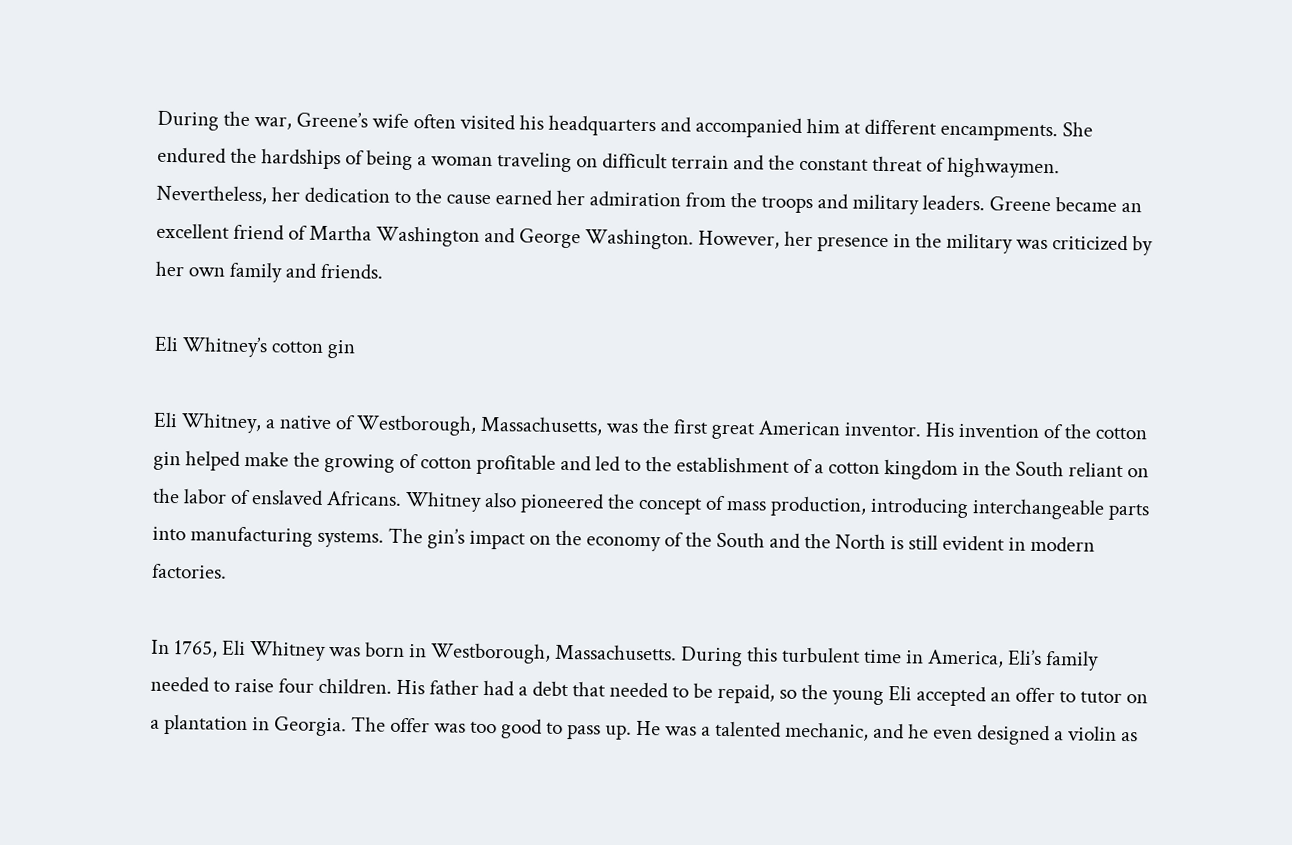During the war, Greene’s wife often visited his headquarters and accompanied him at different encampments. She endured the hardships of being a woman traveling on difficult terrain and the constant threat of highwaymen. Nevertheless, her dedication to the cause earned her admiration from the troops and military leaders. Greene became an excellent friend of Martha Washington and George Washington. However, her presence in the military was criticized by her own family and friends.

Eli Whitney’s cotton gin

Eli Whitney, a native of Westborough, Massachusetts, was the first great American inventor. His invention of the cotton gin helped make the growing of cotton profitable and led to the establishment of a cotton kingdom in the South reliant on the labor of enslaved Africans. Whitney also pioneered the concept of mass production, introducing interchangeable parts into manufacturing systems. The gin’s impact on the economy of the South and the North is still evident in modern factories.

In 1765, Eli Whitney was born in Westborough, Massachusetts. During this turbulent time in America, Eli’s family needed to raise four children. His father had a debt that needed to be repaid, so the young Eli accepted an offer to tutor on a plantation in Georgia. The offer was too good to pass up. He was a talented mechanic, and he even designed a violin as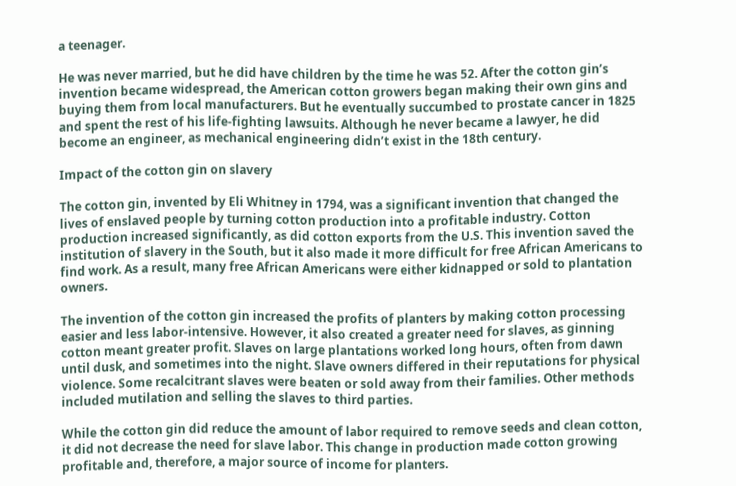a teenager.

He was never married, but he did have children by the time he was 52. After the cotton gin’s invention became widespread, the American cotton growers began making their own gins and buying them from local manufacturers. But he eventually succumbed to prostate cancer in 1825 and spent the rest of his life-fighting lawsuits. Although he never became a lawyer, he did become an engineer, as mechanical engineering didn’t exist in the 18th century.

Impact of the cotton gin on slavery

The cotton gin, invented by Eli Whitney in 1794, was a significant invention that changed the lives of enslaved people by turning cotton production into a profitable industry. Cotton production increased significantly, as did cotton exports from the U.S. This invention saved the institution of slavery in the South, but it also made it more difficult for free African Americans to find work. As a result, many free African Americans were either kidnapped or sold to plantation owners.

The invention of the cotton gin increased the profits of planters by making cotton processing easier and less labor-intensive. However, it also created a greater need for slaves, as ginning cotton meant greater profit. Slaves on large plantations worked long hours, often from dawn until dusk, and sometimes into the night. Slave owners differed in their reputations for physical violence. Some recalcitrant slaves were beaten or sold away from their families. Other methods included mutilation and selling the slaves to third parties.

While the cotton gin did reduce the amount of labor required to remove seeds and clean cotton, it did not decrease the need for slave labor. This change in production made cotton growing profitable and, therefore, a major source of income for planters.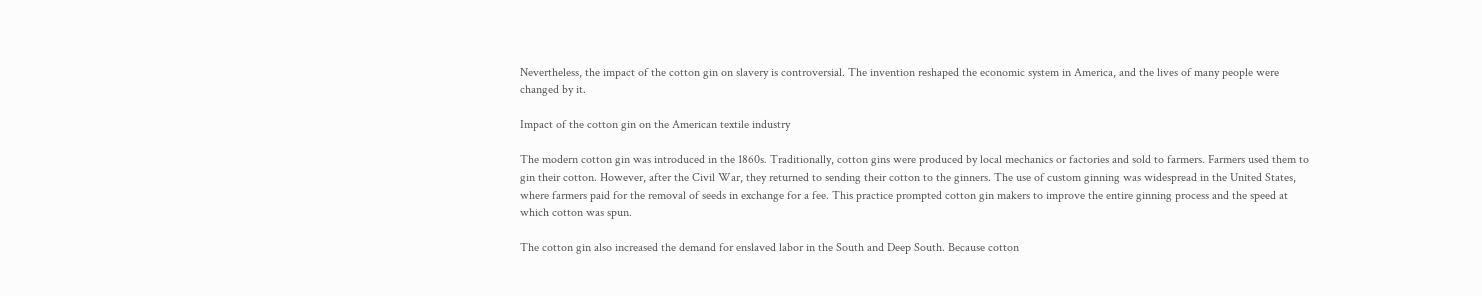Nevertheless, the impact of the cotton gin on slavery is controversial. The invention reshaped the economic system in America, and the lives of many people were changed by it.

Impact of the cotton gin on the American textile industry

The modern cotton gin was introduced in the 1860s. Traditionally, cotton gins were produced by local mechanics or factories and sold to farmers. Farmers used them to gin their cotton. However, after the Civil War, they returned to sending their cotton to the ginners. The use of custom ginning was widespread in the United States, where farmers paid for the removal of seeds in exchange for a fee. This practice prompted cotton gin makers to improve the entire ginning process and the speed at which cotton was spun.

The cotton gin also increased the demand for enslaved labor in the South and Deep South. Because cotton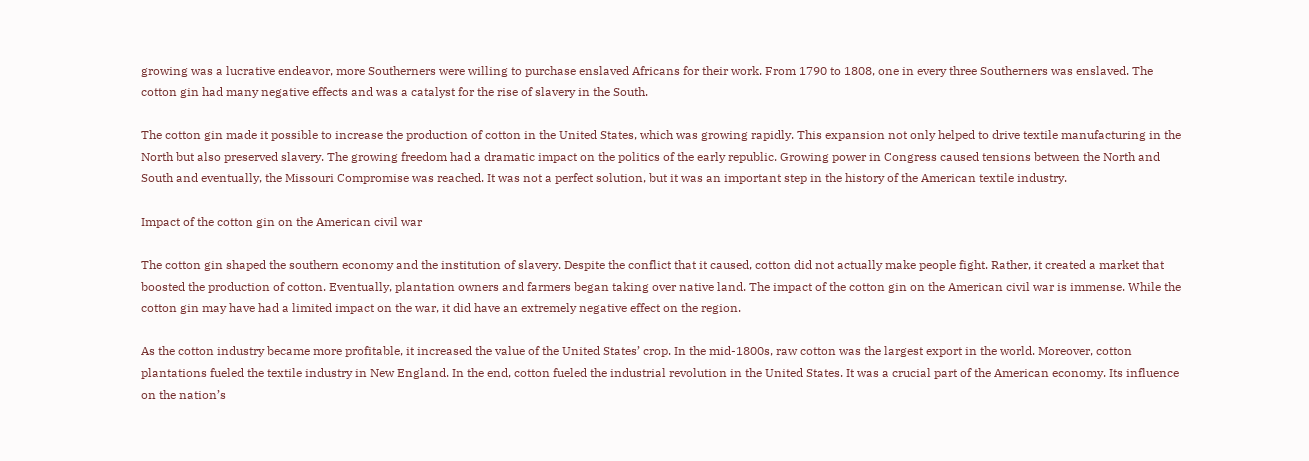growing was a lucrative endeavor, more Southerners were willing to purchase enslaved Africans for their work. From 1790 to 1808, one in every three Southerners was enslaved. The cotton gin had many negative effects and was a catalyst for the rise of slavery in the South.

The cotton gin made it possible to increase the production of cotton in the United States, which was growing rapidly. This expansion not only helped to drive textile manufacturing in the North but also preserved slavery. The growing freedom had a dramatic impact on the politics of the early republic. Growing power in Congress caused tensions between the North and South and eventually, the Missouri Compromise was reached. It was not a perfect solution, but it was an important step in the history of the American textile industry.

Impact of the cotton gin on the American civil war

The cotton gin shaped the southern economy and the institution of slavery. Despite the conflict that it caused, cotton did not actually make people fight. Rather, it created a market that boosted the production of cotton. Eventually, plantation owners and farmers began taking over native land. The impact of the cotton gin on the American civil war is immense. While the cotton gin may have had a limited impact on the war, it did have an extremely negative effect on the region.

As the cotton industry became more profitable, it increased the value of the United States’ crop. In the mid-1800s, raw cotton was the largest export in the world. Moreover, cotton plantations fueled the textile industry in New England. In the end, cotton fueled the industrial revolution in the United States. It was a crucial part of the American economy. Its influence on the nation’s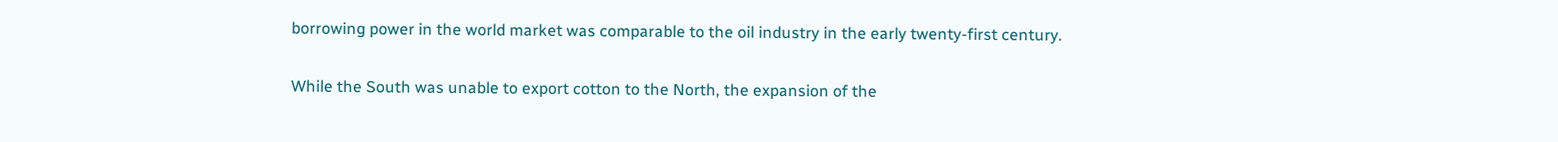borrowing power in the world market was comparable to the oil industry in the early twenty-first century.

While the South was unable to export cotton to the North, the expansion of the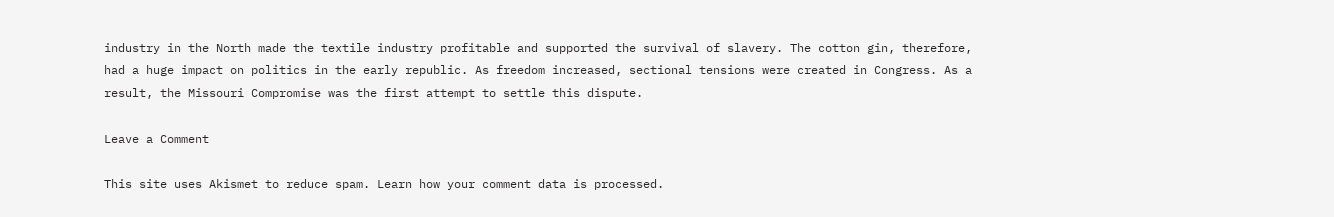industry in the North made the textile industry profitable and supported the survival of slavery. The cotton gin, therefore, had a huge impact on politics in the early republic. As freedom increased, sectional tensions were created in Congress. As a result, the Missouri Compromise was the first attempt to settle this dispute.

Leave a Comment

This site uses Akismet to reduce spam. Learn how your comment data is processed.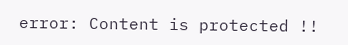error: Content is protected !!